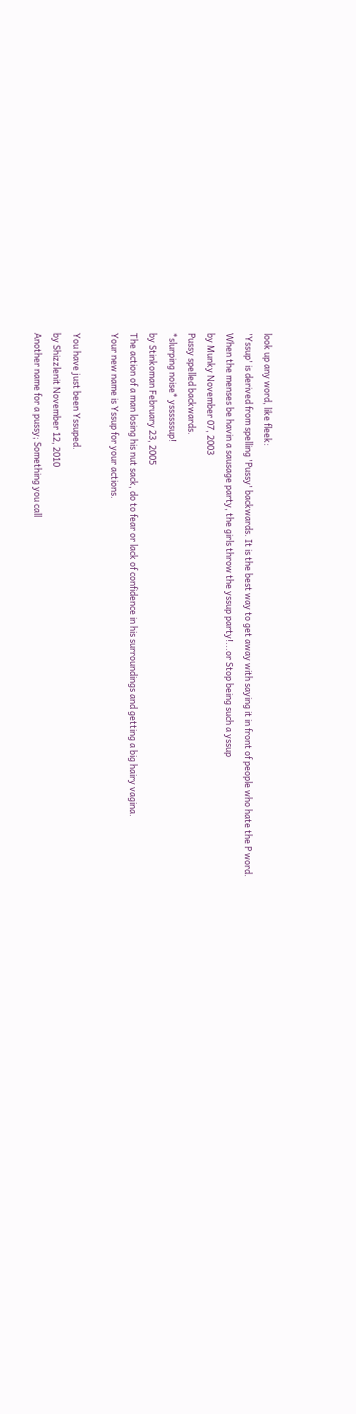look up any word, like fleek:
'Yssup' is derived from spelling 'Pussy' backwards. It is the best way to get away with saying it in front of people who hate the P word.
When the menses be havin a sausage party, the girls throw the yssup party!...or Stop being such a yssup
by Munky November 07, 2003
Pussy spelled backwards.
*slurping noise* yssssssup!
by Stinkoman February 23, 2005
The action of a man losing his nut sack, do to fear or lack of confidence in his surroundings and getting a big hairy vagina.
Your new name is Yssup for your actions.

You have just been Yssuped.
by Shizzlenit November 12, 2010
Another name for a pussy; Something you call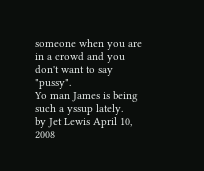someone when you are in a crowd and you don't want to say "pussy".
Yo man James is being such a yssup lately.
by Jet Lewis April 10, 2008